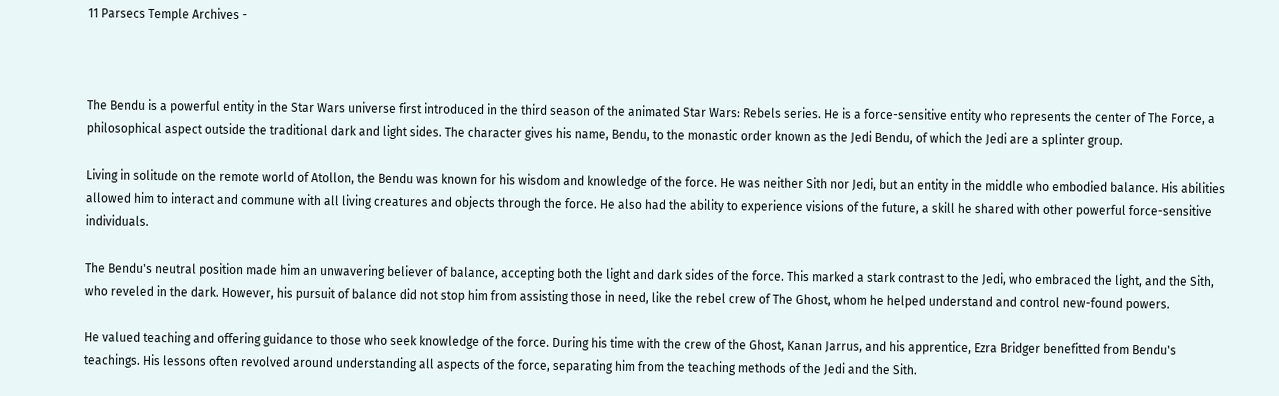11 Parsecs Temple Archives -



The Bendu is a powerful entity in the Star Wars universe first introduced in the third season of the animated Star Wars: Rebels series. He is a force-sensitive entity who represents the center of The Force, a philosophical aspect outside the traditional dark and light sides. The character gives his name, Bendu, to the monastic order known as the Jedi Bendu, of which the Jedi are a splinter group.

Living in solitude on the remote world of Atollon, the Bendu was known for his wisdom and knowledge of the force. He was neither Sith nor Jedi, but an entity in the middle who embodied balance. His abilities allowed him to interact and commune with all living creatures and objects through the force. He also had the ability to experience visions of the future, a skill he shared with other powerful force-sensitive individuals.

The Bendu's neutral position made him an unwavering believer of balance, accepting both the light and dark sides of the force. This marked a stark contrast to the Jedi, who embraced the light, and the Sith, who reveled in the dark. However, his pursuit of balance did not stop him from assisting those in need, like the rebel crew of The Ghost, whom he helped understand and control new-found powers.

He valued teaching and offering guidance to those who seek knowledge of the force. During his time with the crew of the Ghost, Kanan Jarrus, and his apprentice, Ezra Bridger benefitted from Bendu's teachings. His lessons often revolved around understanding all aspects of the force, separating him from the teaching methods of the Jedi and the Sith.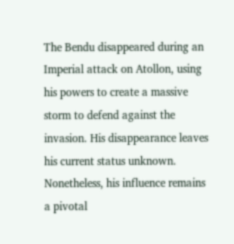The Bendu disappeared during an Imperial attack on Atollon, using his powers to create a massive storm to defend against the invasion. His disappearance leaves his current status unknown. Nonetheless, his influence remains a pivotal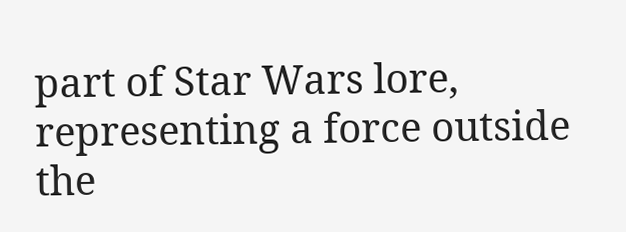part of Star Wars lore, representing a force outside the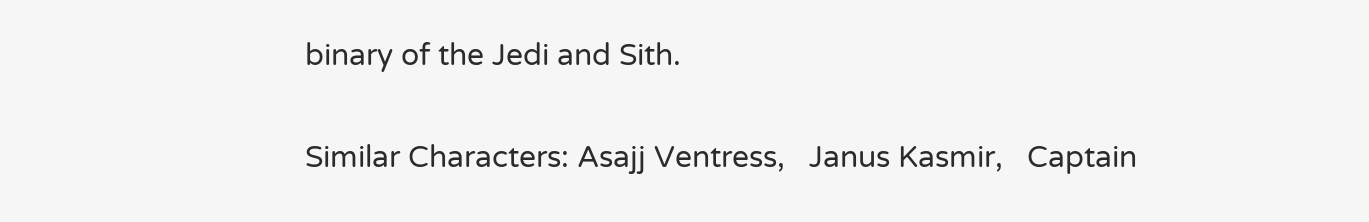binary of the Jedi and Sith.

Similar Characters: Asajj Ventress,   Janus Kasmir,   Captain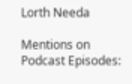Lorth Needa

Mentions on Podcast Episodes: